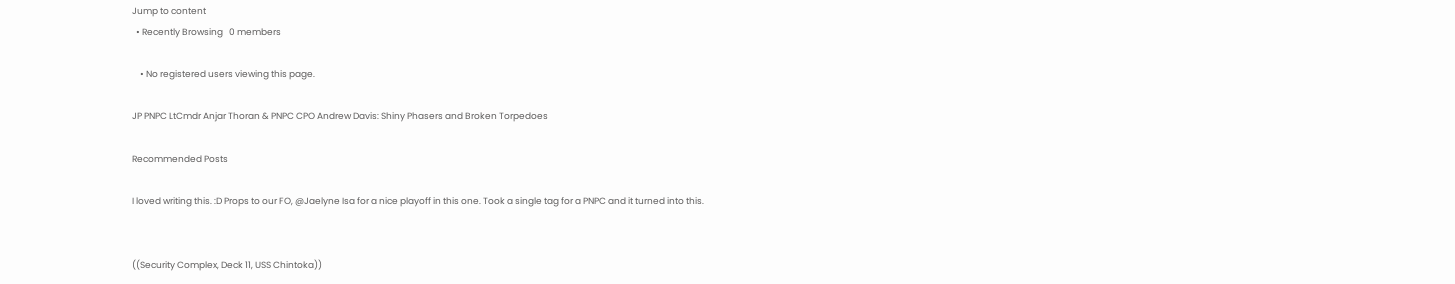Jump to content
  • Recently Browsing   0 members

    • No registered users viewing this page.

JP PNPC LtCmdr Anjar Thoran & PNPC CPO Andrew Davis: Shiny Phasers and Broken Torpedoes

Recommended Posts

I loved writing this. :D Props to our FO, @Jaelyne Isa for a nice playoff in this one. Took a single tag for a PNPC and it turned into this.


((Security Complex, Deck 11, USS Chintoka))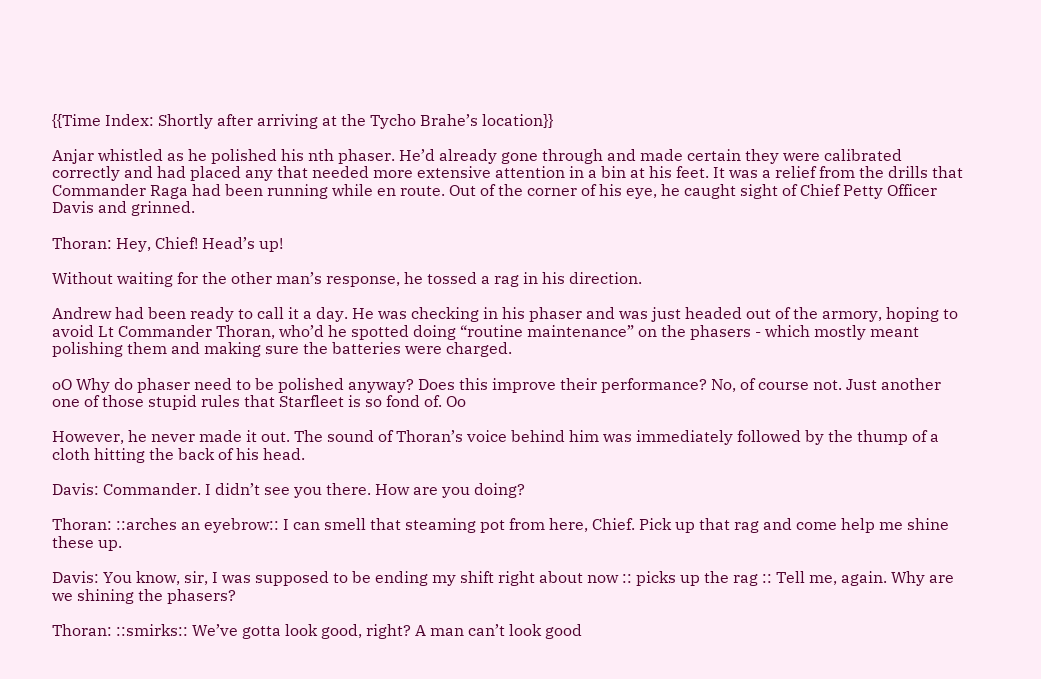{{Time Index: Shortly after arriving at the Tycho Brahe’s location}}

Anjar whistled as he polished his nth phaser. He’d already gone through and made certain they were calibrated correctly and had placed any that needed more extensive attention in a bin at his feet. It was a relief from the drills that Commander Raga had been running while en route. Out of the corner of his eye, he caught sight of Chief Petty Officer Davis and grinned.

Thoran: Hey, Chief! Head’s up!

Without waiting for the other man’s response, he tossed a rag in his direction.

Andrew had been ready to call it a day. He was checking in his phaser and was just headed out of the armory, hoping to avoid Lt Commander Thoran, who’d he spotted doing “routine maintenance” on the phasers - which mostly meant polishing them and making sure the batteries were charged.

oO Why do phaser need to be polished anyway? Does this improve their performance? No, of course not. Just another one of those stupid rules that Starfleet is so fond of. Oo

However, he never made it out. The sound of Thoran’s voice behind him was immediately followed by the thump of a cloth hitting the back of his head.

Davis: Commander. I didn’t see you there. How are you doing?

Thoran: ::arches an eyebrow:: I can smell that steaming pot from here, Chief. Pick up that rag and come help me shine these up.

Davis: You know, sir, I was supposed to be ending my shift right about now :: picks up the rag :: Tell me, again. Why are we shining the phasers?

Thoran: ::smirks:: We’ve gotta look good, right? A man can’t look good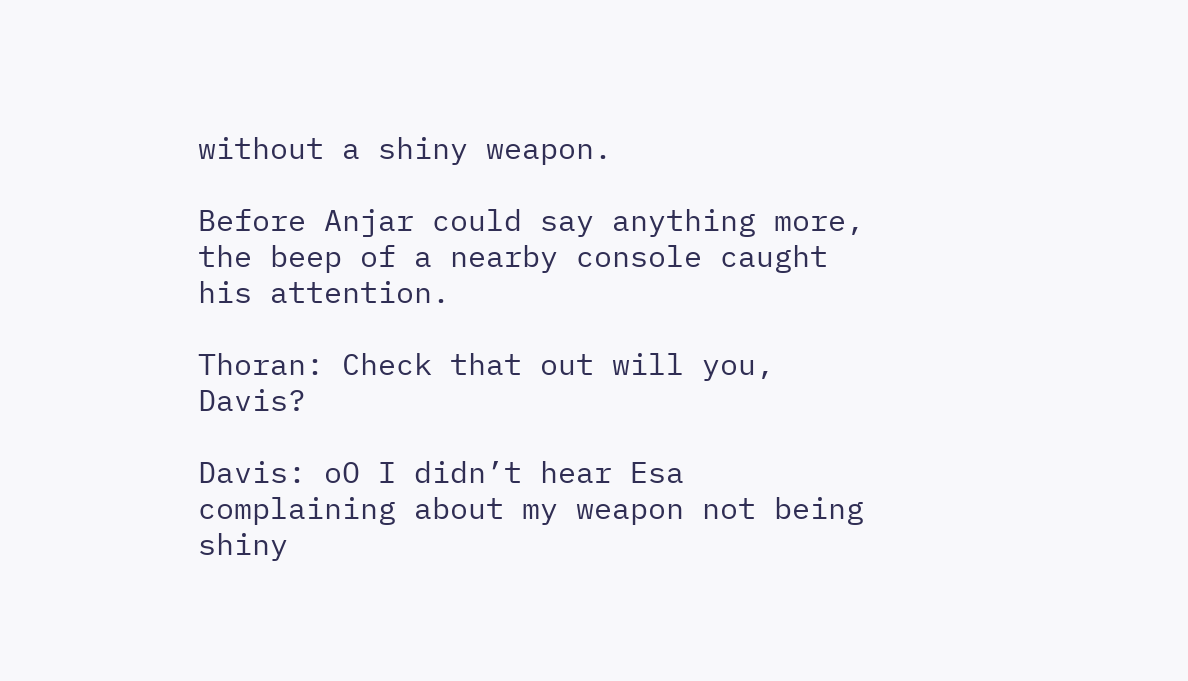without a shiny weapon.

Before Anjar could say anything more, the beep of a nearby console caught his attention.

Thoran: Check that out will you, Davis?

Davis: oO I didn’t hear Esa complaining about my weapon not being shiny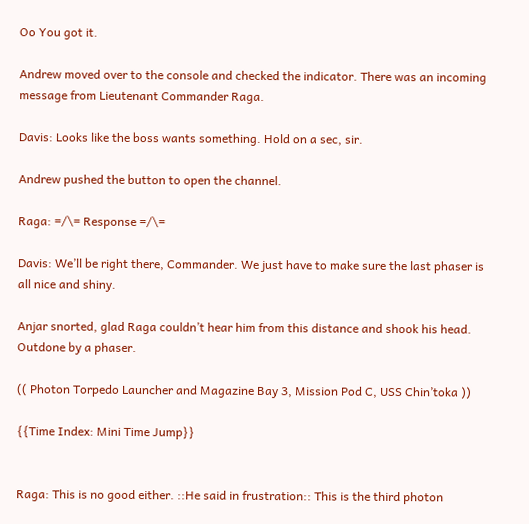Oo You got it.

Andrew moved over to the console and checked the indicator. There was an incoming message from Lieutenant Commander Raga.

Davis: Looks like the boss wants something. Hold on a sec, sir.

Andrew pushed the button to open the channel.

Raga: =/\= Response =/\=

Davis: We’ll be right there, Commander. We just have to make sure the last phaser is all nice and shiny.

Anjar snorted, glad Raga couldn’t hear him from this distance and shook his head. Outdone by a phaser.

(( Photon Torpedo Launcher and Magazine Bay 3, Mission Pod C, USS Chin’toka ))

{{Time Index: Mini Time Jump}}


Raga: This is no good either. ::He said in frustration:: This is the third photon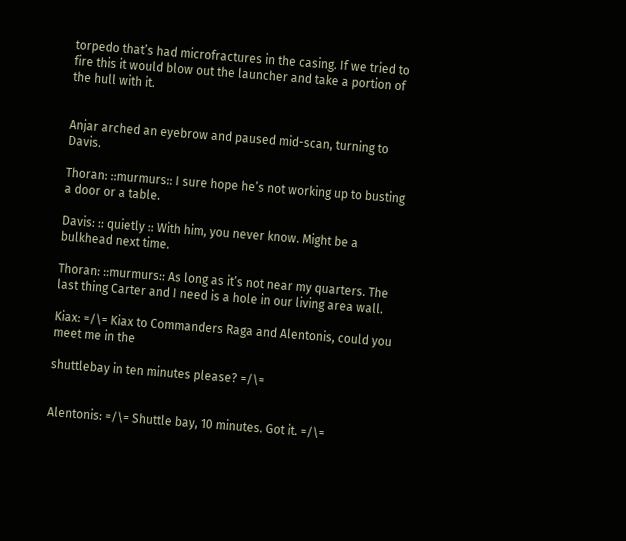torpedo that’s had microfractures in the casing. If we tried to fire this it would blow out the launcher and take a portion of the hull with it.


Anjar arched an eyebrow and paused mid-scan, turning to Davis.

Thoran: ::murmurs:: I sure hope he’s not working up to busting a door or a table.

Davis: :: quietly :: With him, you never know. Might be a bulkhead next time.

Thoran: ::murmurs:: As long as it’s not near my quarters. The last thing Carter and I need is a hole in our living area wall.

Kiax: =/\= Kiax to Commanders Raga and Alentonis, could you meet me in the

shuttlebay in ten minutes please? =/\=


Alentonis: =/\= Shuttle bay, 10 minutes. Got it. =/\=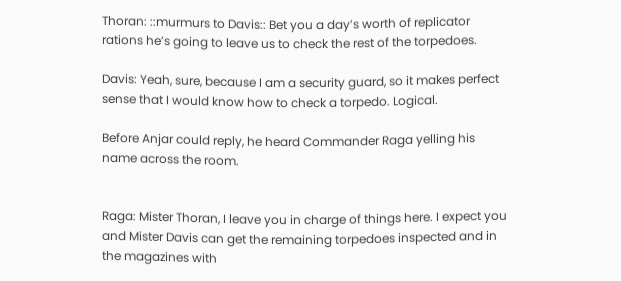Thoran: ::murmurs to Davis:: Bet you a day’s worth of replicator rations he’s going to leave us to check the rest of the torpedoes.

Davis: Yeah, sure, because I am a security guard, so it makes perfect sense that I would know how to check a torpedo. Logical.

Before Anjar could reply, he heard Commander Raga yelling his name across the room.


Raga: Mister Thoran, I leave you in charge of things here. I expect you and Mister Davis can get the remaining torpedoes inspected and in the magazines with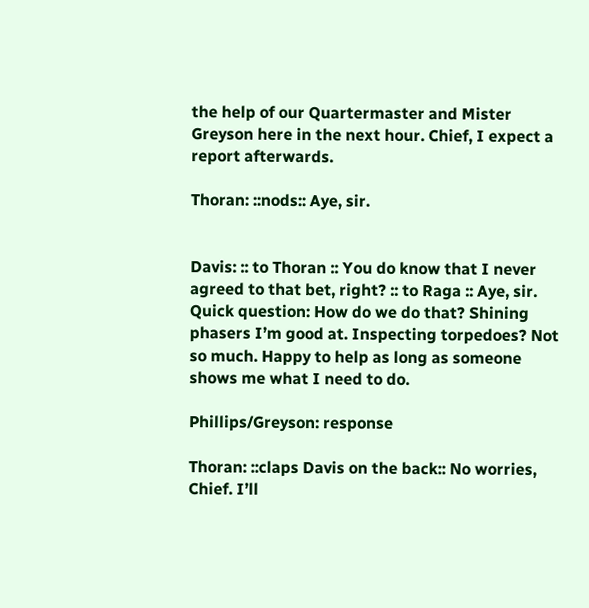the help of our Quartermaster and Mister Greyson here in the next hour. Chief, I expect a report afterwards.

Thoran: ::nods:: Aye, sir.


Davis: :: to Thoran :: You do know that I never agreed to that bet, right? :: to Raga :: Aye, sir. Quick question: How do we do that? Shining phasers I’m good at. Inspecting torpedoes? Not so much. Happy to help as long as someone shows me what I need to do.

Phillips/Greyson: response

Thoran: ::claps Davis on the back:: No worries, Chief. I’ll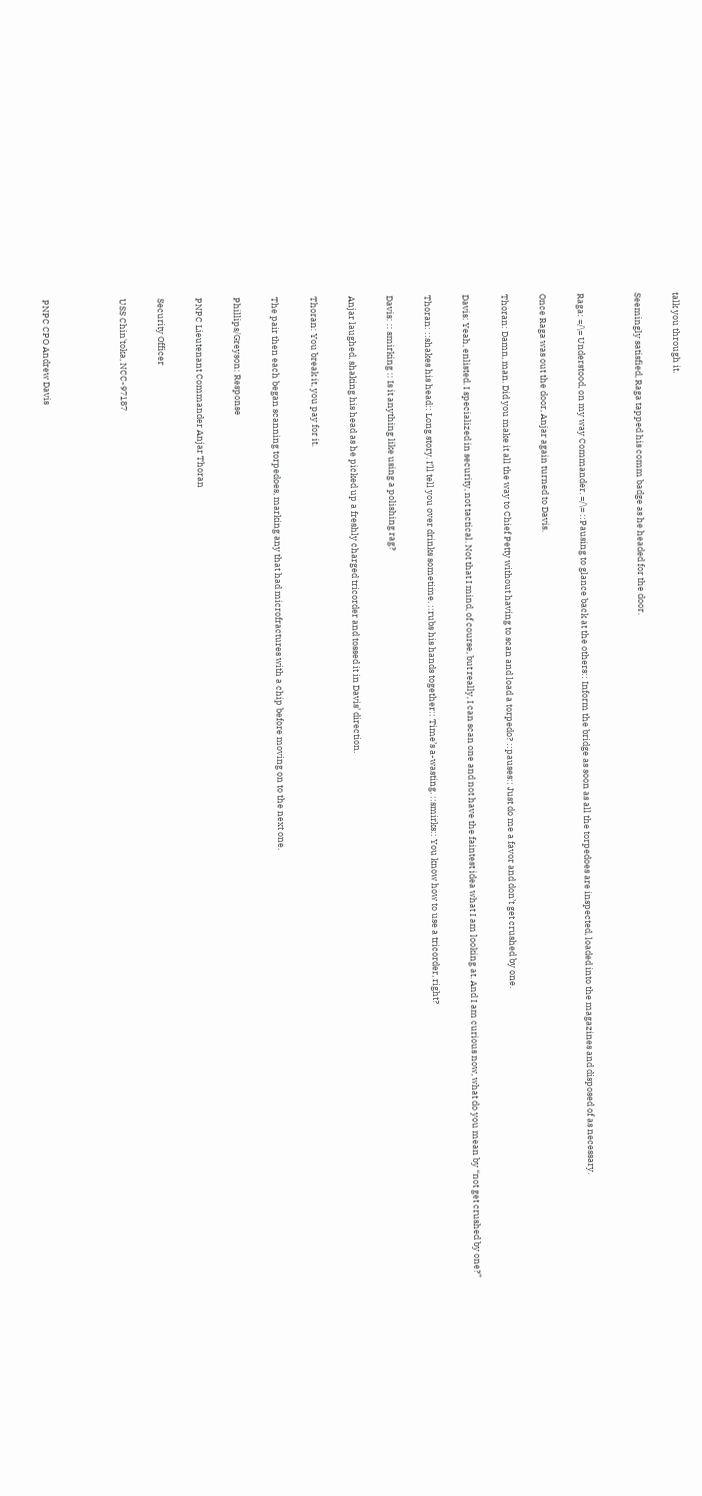talk you through it.

Seemingly satisfied, Raga tapped his comm badge as he headed for the door.


Raga: =/\= Understood, on my way Commander. =/\= ::Pausing to glance back at the others:: Inform the bridge as soon as all the torpedoes are inspected, loaded into the magazines and disposed of as necessary.

Once Raga was out the door, Anjar again turned to Davis.

Thoran: Damn, man. Did you make it all the way to Chief Petty without having to scan and load a torpedo? ::pauses:: Just do me a favor and don’t get crushed by one.

Davis: Yeah, enlisted. I specialized in security, not tactical. Not that I mind, of course, but really, I can scan one and not have the faintest idea what I am looking at. And I am curious now, what do you mean by “not get crushed by one?”

Thoran: ::shakes his head:: Long story. I’ll tell you over drinks sometime. ::rubs his hands together:: Time’s a-wasting. ::smirks:: You know how to use a tricorder, right?

Davis: :: smirking :: Is it anything like using a polishing rag?

Anjar laughed, shaking his head as he picked up a freshly charged tricorder and tossed it in Davis’ direction.

Thoran: You break it, you pay for it.

The pair then each began scanning torpedoes, marking any that had microfractures with a chip before moving on to the next one.

Phillips/Greyson: Response

PNPC Lieutenant Commander Anjar Thoran

Security Officer

USS Chin'toka, NCC-97187



PNPC CPO Andrew Davis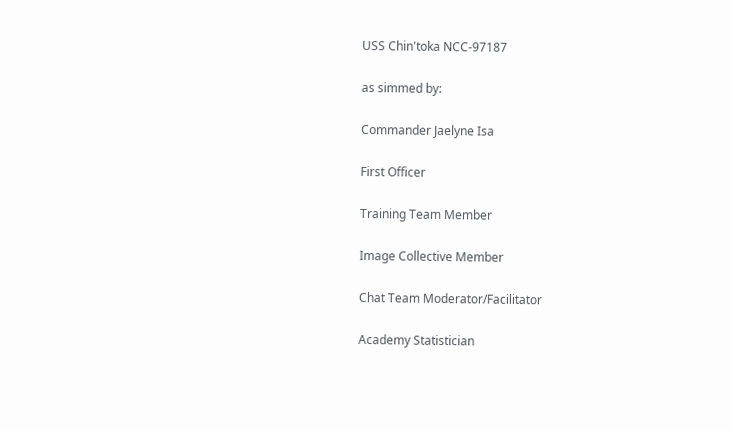USS Chin'toka NCC-97187

as simmed by:

Commander Jaelyne Isa

First Officer

Training Team Member

Image Collective Member

Chat Team Moderator/Facilitator

Academy Statistician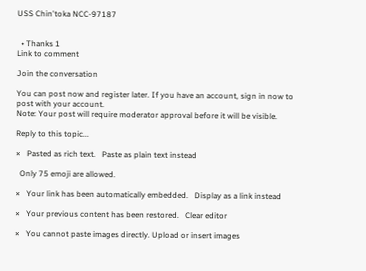USS Chin'toka NCC-97187


  • Thanks 1
Link to comment

Join the conversation

You can post now and register later. If you have an account, sign in now to post with your account.
Note: Your post will require moderator approval before it will be visible.

Reply to this topic...

×   Pasted as rich text.   Paste as plain text instead

  Only 75 emoji are allowed.

×   Your link has been automatically embedded.   Display as a link instead

×   Your previous content has been restored.   Clear editor

×   You cannot paste images directly. Upload or insert images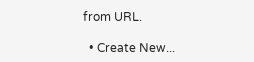from URL.

  • Create New...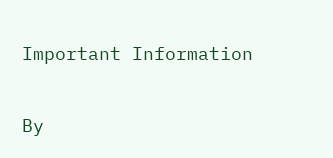Important Information

By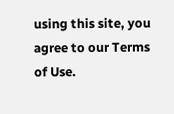using this site, you agree to our Terms of Use.